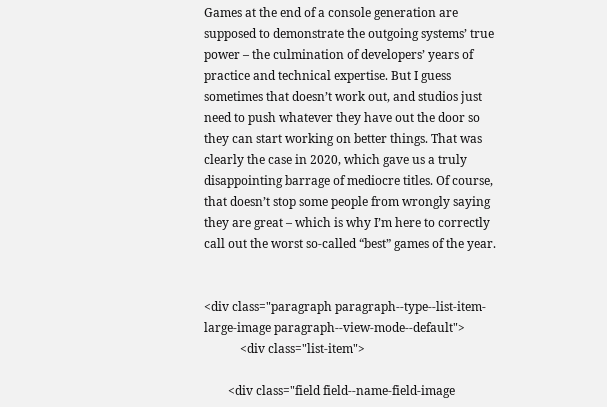Games at the end of a console generation are supposed to demonstrate the outgoing systems’ true power – the culmination of developers’ years of practice and technical expertise. But I guess sometimes that doesn’t work out, and studios just need to push whatever they have out the door so they can start working on better things. That was clearly the case in 2020, which gave us a truly disappointing barrage of mediocre titles. Of course, that doesn’t stop some people from wrongly saying they are great – which is why I’m here to correctly call out the worst so-called “best” games of the year.


<div class="paragraph paragraph--type--list-item-large-image paragraph--view-mode--default">
            <div class="list-item">

        <div class="field field--name-field-image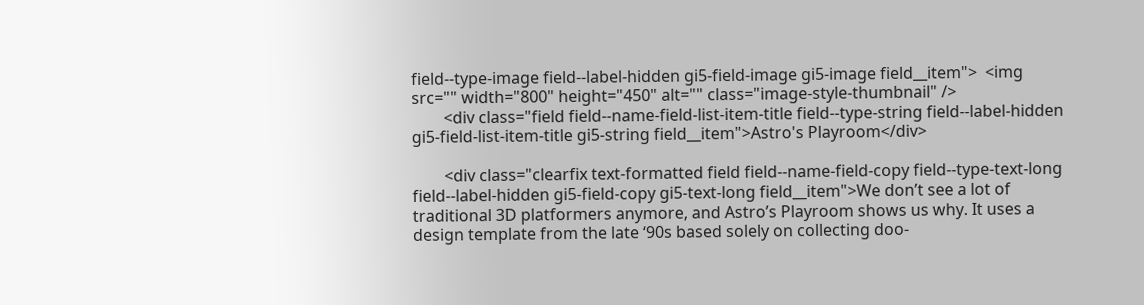field--type-image field--label-hidden gi5-field-image gi5-image field__item">  <img src="" width="800" height="450" alt="" class="image-style-thumbnail" />
        <div class="field field--name-field-list-item-title field--type-string field--label-hidden gi5-field-list-item-title gi5-string field__item">Astro's Playroom</div>

        <div class="clearfix text-formatted field field--name-field-copy field--type-text-long field--label-hidden gi5-field-copy gi5-text-long field__item">We don’t see a lot of traditional 3D platformers anymore, and Astro’s Playroom shows us why. It uses a design template from the late ‘90s based solely on collecting doo-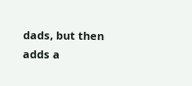dads, but then adds a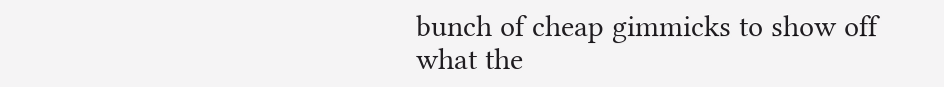bunch of cheap gimmicks to show off what the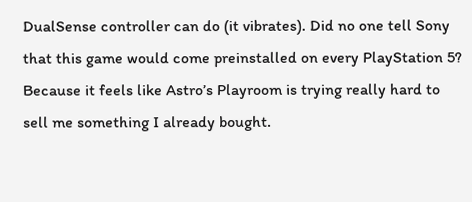DualSense controller can do (it vibrates). Did no one tell Sony that this game would come preinstalled on every PlayStation 5? Because it feels like Astro’s Playroom is trying really hard to sell me something I already bought.